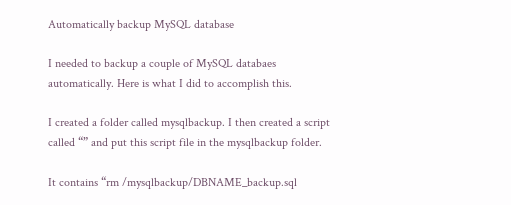Automatically backup MySQL database

I needed to backup a couple of MySQL databaes automatically. Here is what I did to accomplish this.

I created a folder called mysqlbackup. I then created a script called “” and put this script file in the mysqlbackup folder.

It contains “rm /mysqlbackup/DBNAME_backup.sql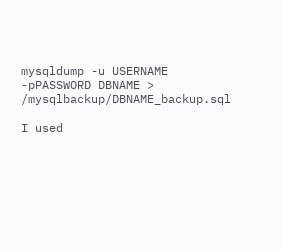mysqldump -u USERNAME -pPASSWORD DBNAME > /mysqlbackup/DBNAME_backup.sql

I used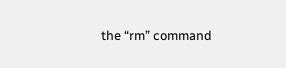the “rm” command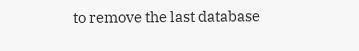to remove the last database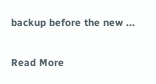backup before the new ...

Read More